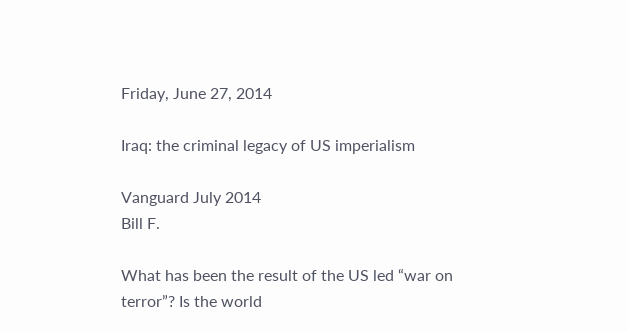Friday, June 27, 2014

Iraq: the criminal legacy of US imperialism

Vanguard July 2014
Bill F.

What has been the result of the US led “war on terror”? Is the world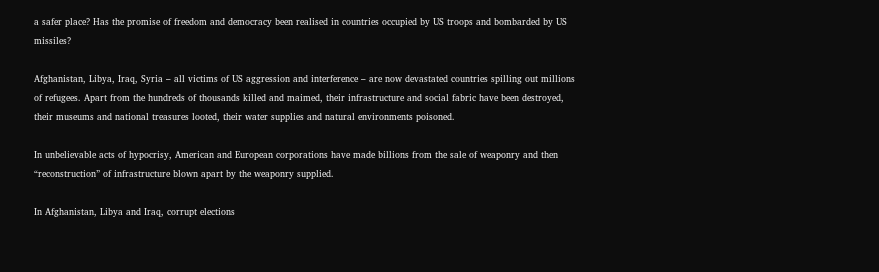a safer place? Has the promise of freedom and democracy been realised in countries occupied by US troops and bombarded by US missiles?

Afghanistan, Libya, Iraq, Syria – all victims of US aggression and interference – are now devastated countries spilling out millions of refugees. Apart from the hundreds of thousands killed and maimed, their infrastructure and social fabric have been destroyed, their museums and national treasures looted, their water supplies and natural environments poisoned.

In unbelievable acts of hypocrisy, American and European corporations have made billions from the sale of weaponry and then “reconstruction” of infrastructure blown apart by the weaponry supplied.

In Afghanistan, Libya and Iraq, corrupt elections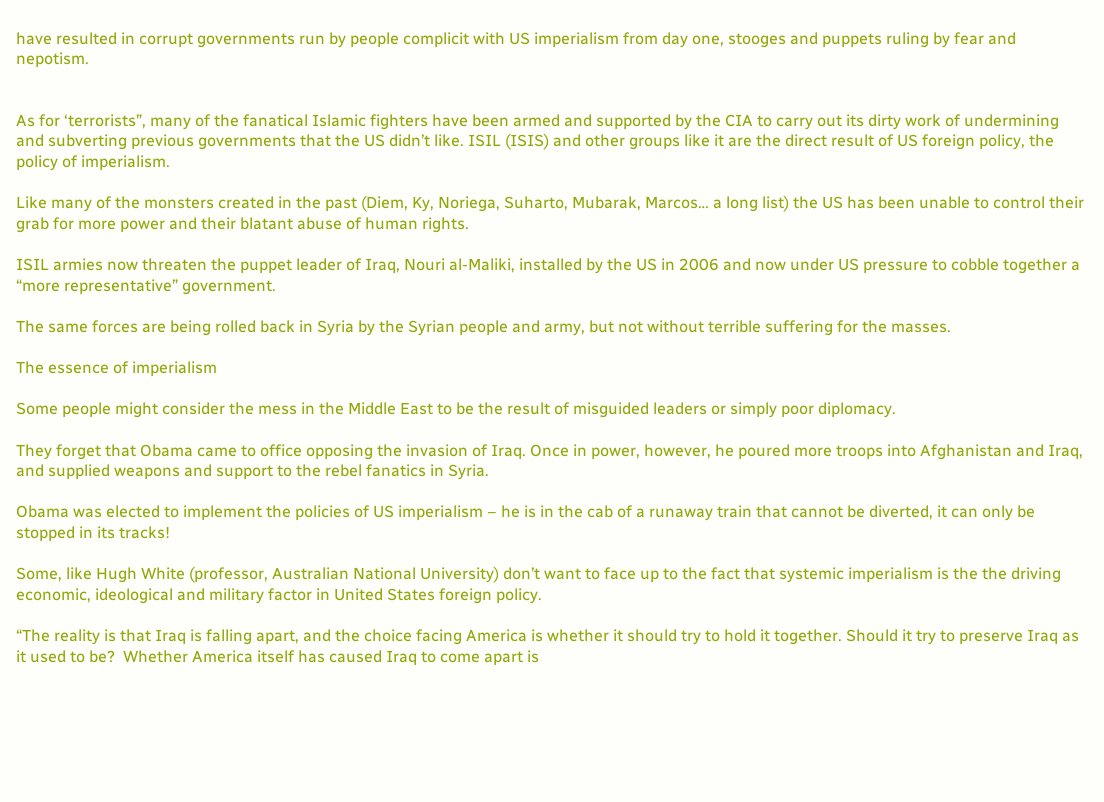have resulted in corrupt governments run by people complicit with US imperialism from day one, stooges and puppets ruling by fear and nepotism.


As for ‘terrorists”, many of the fanatical Islamic fighters have been armed and supported by the CIA to carry out its dirty work of undermining and subverting previous governments that the US didn’t like. ISIL (ISIS) and other groups like it are the direct result of US foreign policy, the policy of imperialism.

Like many of the monsters created in the past (Diem, Ky, Noriega, Suharto, Mubarak, Marcos… a long list) the US has been unable to control their grab for more power and their blatant abuse of human rights.

ISIL armies now threaten the puppet leader of Iraq, Nouri al-Maliki, installed by the US in 2006 and now under US pressure to cobble together a “more representative” government.

The same forces are being rolled back in Syria by the Syrian people and army, but not without terrible suffering for the masses.

The essence of imperialism

Some people might consider the mess in the Middle East to be the result of misguided leaders or simply poor diplomacy.

They forget that Obama came to office opposing the invasion of Iraq. Once in power, however, he poured more troops into Afghanistan and Iraq, and supplied weapons and support to the rebel fanatics in Syria.

Obama was elected to implement the policies of US imperialism – he is in the cab of a runaway train that cannot be diverted, it can only be stopped in its tracks!

Some, like Hugh White (professor, Australian National University) don’t want to face up to the fact that systemic imperialism is the the driving economic, ideological and military factor in United States foreign policy.

“The reality is that Iraq is falling apart, and the choice facing America is whether it should try to hold it together. Should it try to preserve Iraq as it used to be?  Whether America itself has caused Iraq to come apart is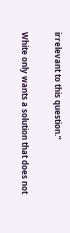irrelevant to this question.”

White only wants a solution that does not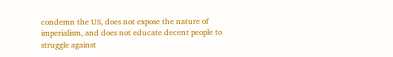condemn the US, does not expose the nature of imperialism, and does not educate decent people to struggle against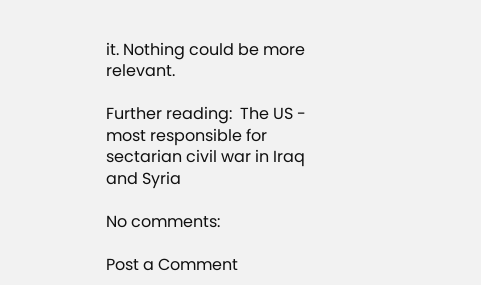it. Nothing could be more relevant.

Further reading:  The US - most responsible for sectarian civil war in Iraq and Syria

No comments:

Post a Comment